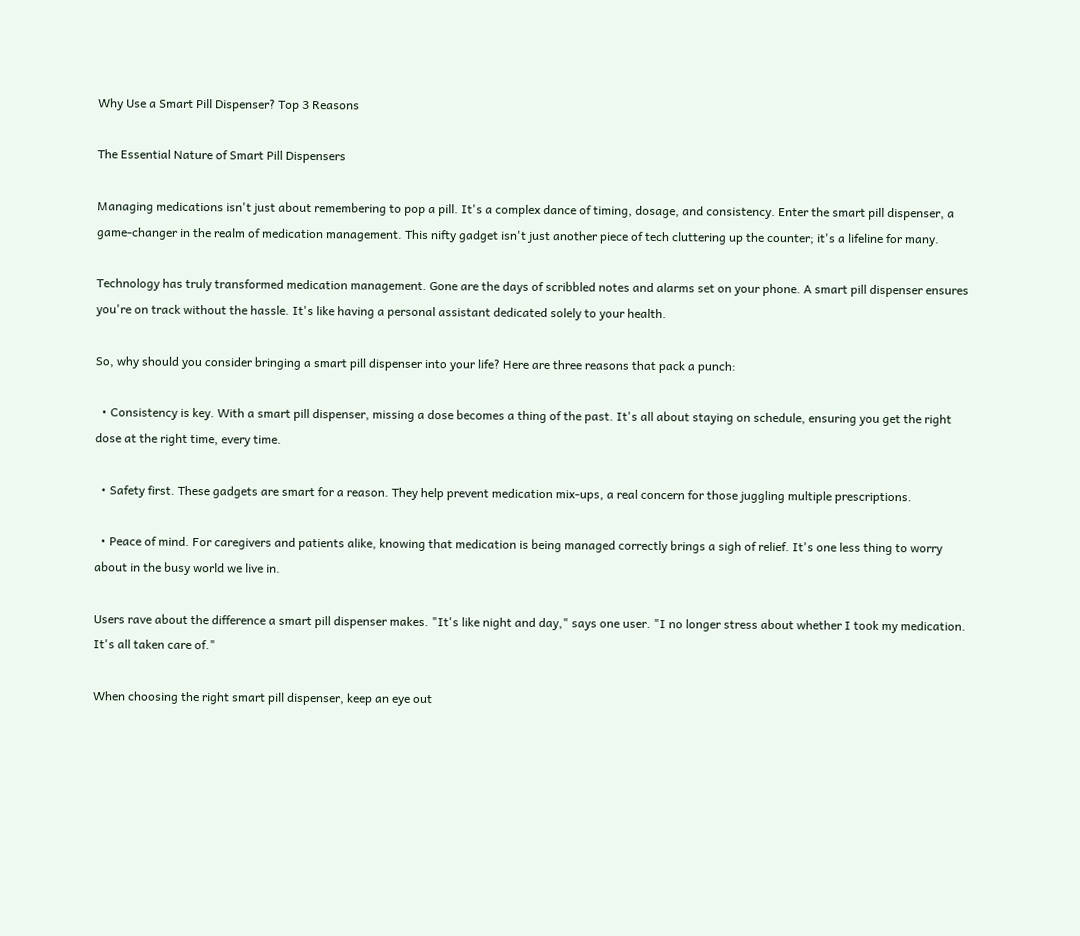Why Use a Smart Pill Dispenser? Top 3 Reasons

The Essential Nature of Smart Pill Dispensers

Managing medications isn't just about remembering to pop a pill. It's a complex dance of timing, dosage, and consistency. Enter the smart pill dispenser, a game-changer in the realm of medication management. This nifty gadget isn't just another piece of tech cluttering up the counter; it's a lifeline for many.

Technology has truly transformed medication management. Gone are the days of scribbled notes and alarms set on your phone. A smart pill dispenser ensures you're on track without the hassle. It's like having a personal assistant dedicated solely to your health.

So, why should you consider bringing a smart pill dispenser into your life? Here are three reasons that pack a punch:

  • Consistency is key. With a smart pill dispenser, missing a dose becomes a thing of the past. It's all about staying on schedule, ensuring you get the right dose at the right time, every time.

  • Safety first. These gadgets are smart for a reason. They help prevent medication mix-ups, a real concern for those juggling multiple prescriptions.

  • Peace of mind. For caregivers and patients alike, knowing that medication is being managed correctly brings a sigh of relief. It's one less thing to worry about in the busy world we live in.

Users rave about the difference a smart pill dispenser makes. "It's like night and day," says one user. "I no longer stress about whether I took my medication. It's all taken care of."

When choosing the right smart pill dispenser, keep an eye out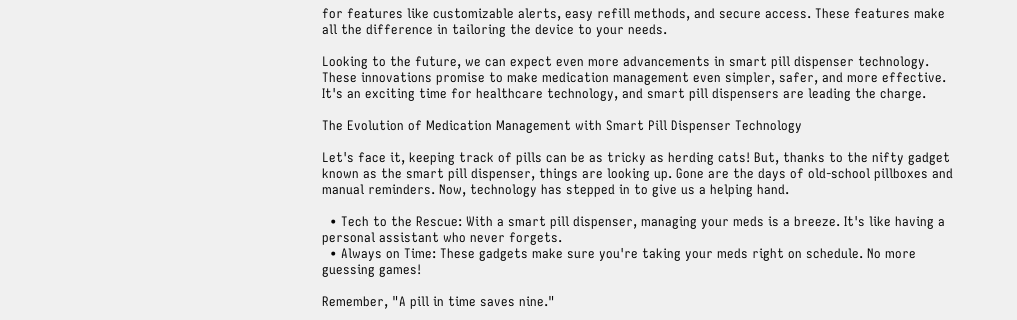for features like customizable alerts, easy refill methods, and secure access. These features make all the difference in tailoring the device to your needs.

Looking to the future, we can expect even more advancements in smart pill dispenser technology. These innovations promise to make medication management even simpler, safer, and more effective. It's an exciting time for healthcare technology, and smart pill dispensers are leading the charge.

The Evolution of Medication Management with Smart Pill Dispenser Technology

Let's face it, keeping track of pills can be as tricky as herding cats! But, thanks to the nifty gadget known as the smart pill dispenser, things are looking up. Gone are the days of old-school pillboxes and manual reminders. Now, technology has stepped in to give us a helping hand.

  • Tech to the Rescue: With a smart pill dispenser, managing your meds is a breeze. It's like having a personal assistant who never forgets.
  • Always on Time: These gadgets make sure you're taking your meds right on schedule. No more guessing games!

Remember, "A pill in time saves nine."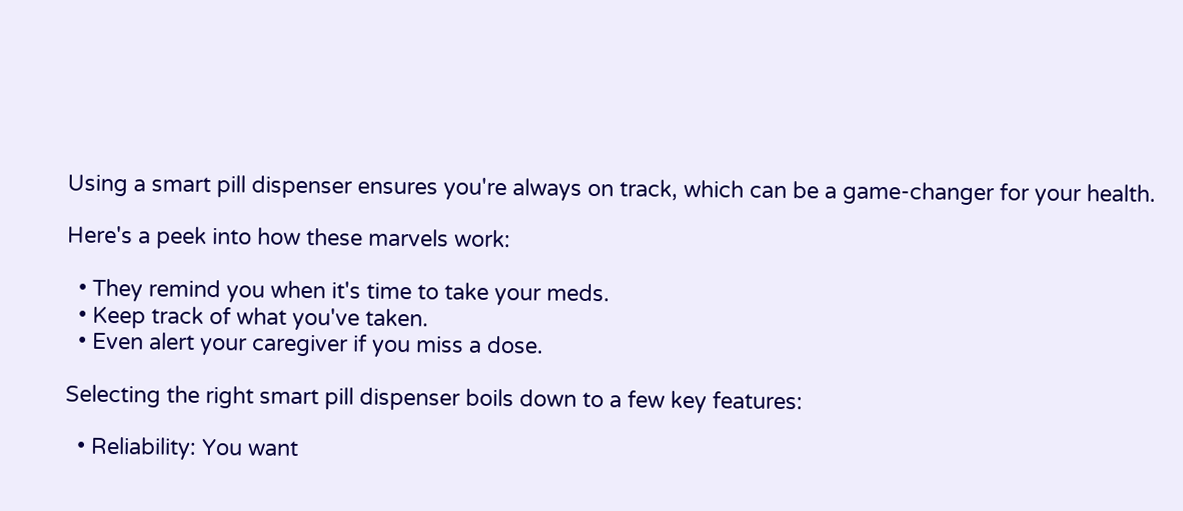Using a smart pill dispenser ensures you're always on track, which can be a game-changer for your health.

Here's a peek into how these marvels work:

  • They remind you when it's time to take your meds.
  • Keep track of what you've taken.
  • Even alert your caregiver if you miss a dose.

Selecting the right smart pill dispenser boils down to a few key features:

  • Reliability: You want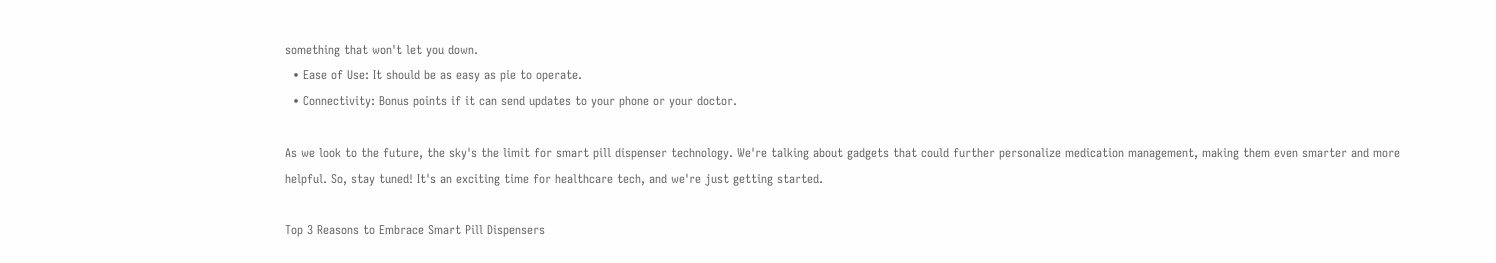something that won't let you down.
  • Ease of Use: It should be as easy as pie to operate.
  • Connectivity: Bonus points if it can send updates to your phone or your doctor.

As we look to the future, the sky's the limit for smart pill dispenser technology. We're talking about gadgets that could further personalize medication management, making them even smarter and more helpful. So, stay tuned! It's an exciting time for healthcare tech, and we're just getting started.

Top 3 Reasons to Embrace Smart Pill Dispensers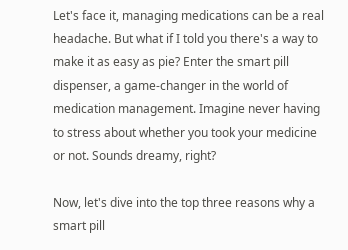Let's face it, managing medications can be a real headache. But what if I told you there's a way to make it as easy as pie? Enter the smart pill dispenser, a game-changer in the world of medication management. Imagine never having to stress about whether you took your medicine or not. Sounds dreamy, right?

Now, let's dive into the top three reasons why a smart pill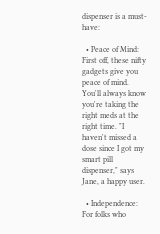dispenser is a must-have:

  • Peace of Mind: First off, these nifty gadgets give you peace of mind. You'll always know you're taking the right meds at the right time. "I haven't missed a dose since I got my smart pill dispenser," says Jane, a happy user.

  • Independence: For folks who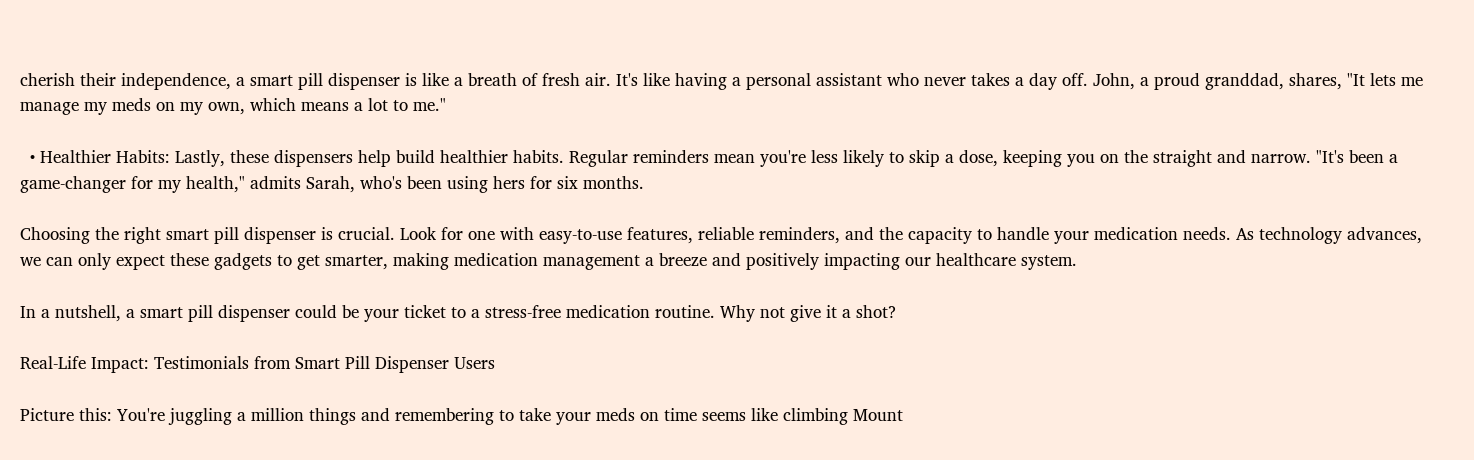cherish their independence, a smart pill dispenser is like a breath of fresh air. It's like having a personal assistant who never takes a day off. John, a proud granddad, shares, "It lets me manage my meds on my own, which means a lot to me."

  • Healthier Habits: Lastly, these dispensers help build healthier habits. Regular reminders mean you're less likely to skip a dose, keeping you on the straight and narrow. "It's been a game-changer for my health," admits Sarah, who's been using hers for six months.

Choosing the right smart pill dispenser is crucial. Look for one with easy-to-use features, reliable reminders, and the capacity to handle your medication needs. As technology advances, we can only expect these gadgets to get smarter, making medication management a breeze and positively impacting our healthcare system.

In a nutshell, a smart pill dispenser could be your ticket to a stress-free medication routine. Why not give it a shot?

Real-Life Impact: Testimonials from Smart Pill Dispenser Users

Picture this: You're juggling a million things and remembering to take your meds on time seems like climbing Mount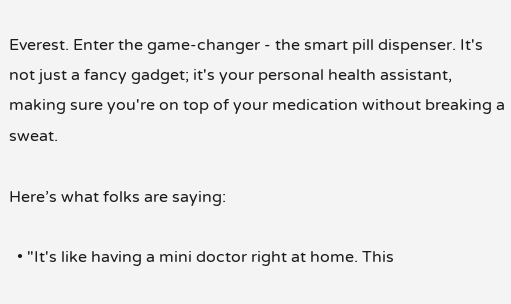Everest. Enter the game-changer - the smart pill dispenser. It's not just a fancy gadget; it's your personal health assistant, making sure you're on top of your medication without breaking a sweat.

Here’s what folks are saying:

  • "It's like having a mini doctor right at home. This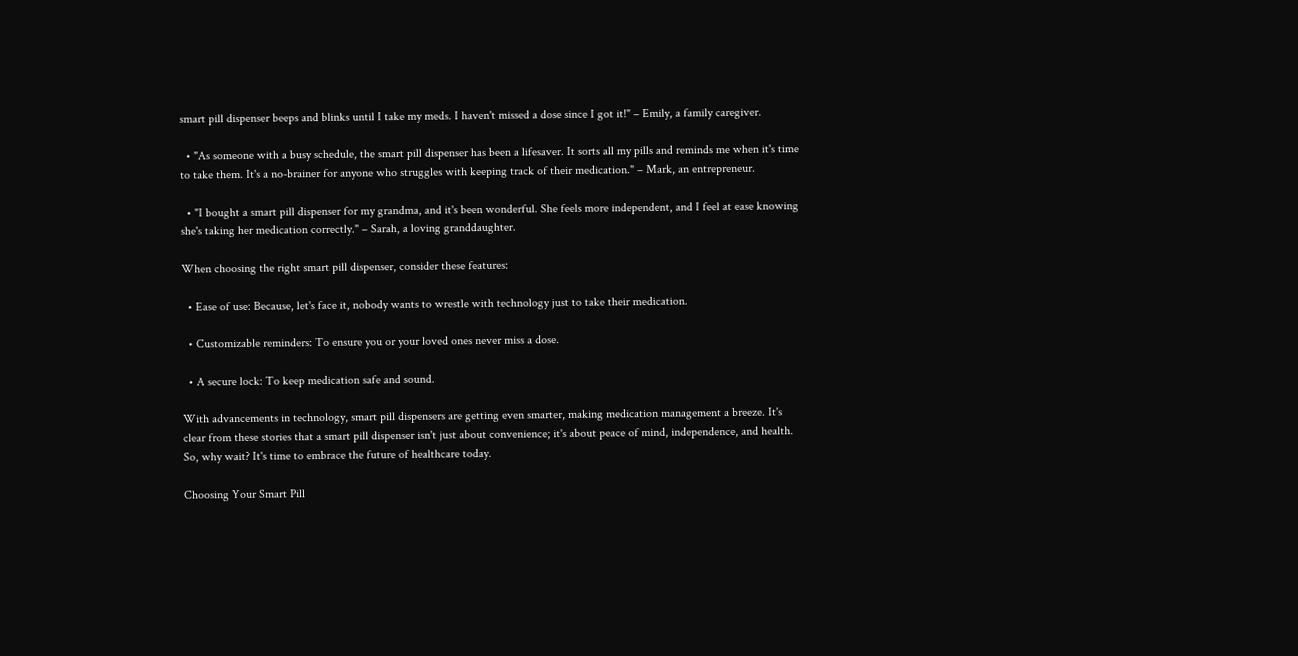smart pill dispenser beeps and blinks until I take my meds. I haven't missed a dose since I got it!" – Emily, a family caregiver.

  • "As someone with a busy schedule, the smart pill dispenser has been a lifesaver. It sorts all my pills and reminds me when it's time to take them. It's a no-brainer for anyone who struggles with keeping track of their medication." – Mark, an entrepreneur.

  • "I bought a smart pill dispenser for my grandma, and it's been wonderful. She feels more independent, and I feel at ease knowing she's taking her medication correctly." – Sarah, a loving granddaughter.

When choosing the right smart pill dispenser, consider these features:

  • Ease of use: Because, let's face it, nobody wants to wrestle with technology just to take their medication.

  • Customizable reminders: To ensure you or your loved ones never miss a dose.

  • A secure lock: To keep medication safe and sound.

With advancements in technology, smart pill dispensers are getting even smarter, making medication management a breeze. It's clear from these stories that a smart pill dispenser isn't just about convenience; it's about peace of mind, independence, and health. So, why wait? It's time to embrace the future of healthcare today.

Choosing Your Smart Pill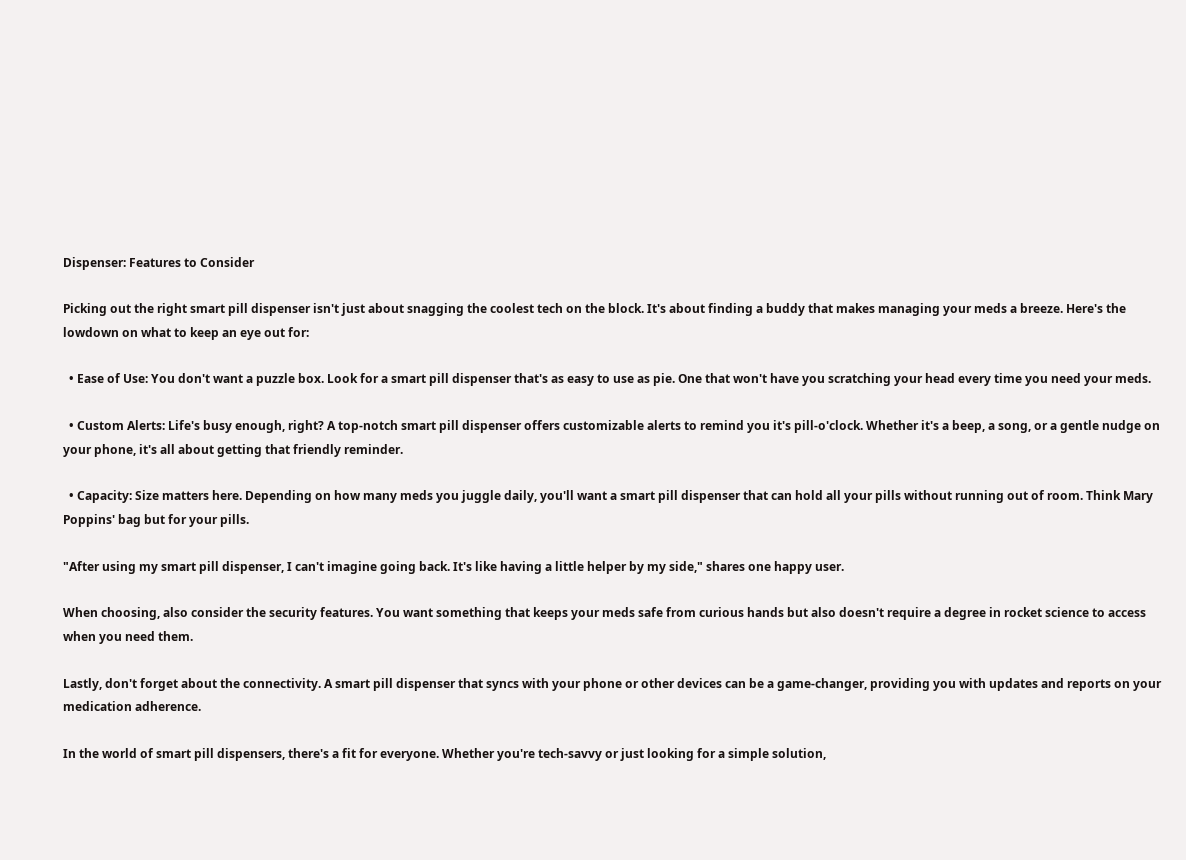Dispenser: Features to Consider

Picking out the right smart pill dispenser isn't just about snagging the coolest tech on the block. It's about finding a buddy that makes managing your meds a breeze. Here's the lowdown on what to keep an eye out for:

  • Ease of Use: You don't want a puzzle box. Look for a smart pill dispenser that's as easy to use as pie. One that won't have you scratching your head every time you need your meds.

  • Custom Alerts: Life's busy enough, right? A top-notch smart pill dispenser offers customizable alerts to remind you it's pill-o'clock. Whether it's a beep, a song, or a gentle nudge on your phone, it's all about getting that friendly reminder.

  • Capacity: Size matters here. Depending on how many meds you juggle daily, you'll want a smart pill dispenser that can hold all your pills without running out of room. Think Mary Poppins' bag but for your pills.

"After using my smart pill dispenser, I can't imagine going back. It's like having a little helper by my side," shares one happy user.

When choosing, also consider the security features. You want something that keeps your meds safe from curious hands but also doesn't require a degree in rocket science to access when you need them.

Lastly, don't forget about the connectivity. A smart pill dispenser that syncs with your phone or other devices can be a game-changer, providing you with updates and reports on your medication adherence.

In the world of smart pill dispensers, there's a fit for everyone. Whether you're tech-savvy or just looking for a simple solution,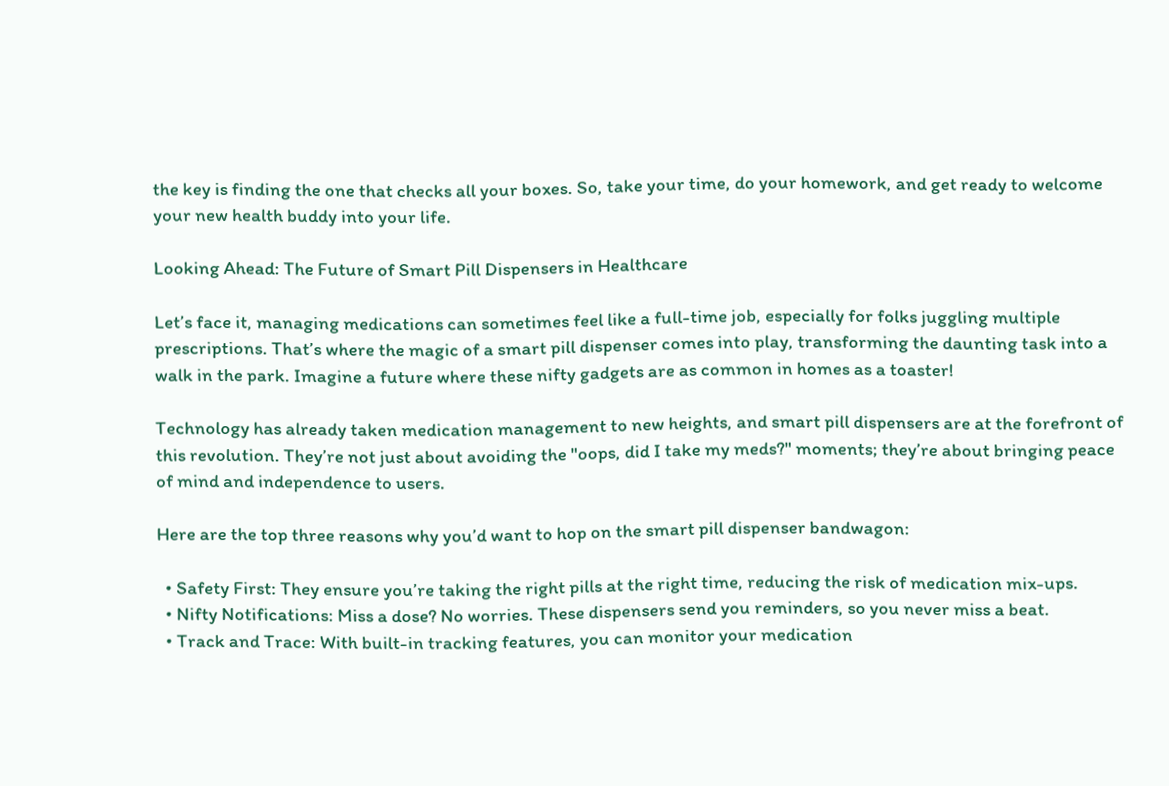the key is finding the one that checks all your boxes. So, take your time, do your homework, and get ready to welcome your new health buddy into your life.

Looking Ahead: The Future of Smart Pill Dispensers in Healthcare

Let’s face it, managing medications can sometimes feel like a full-time job, especially for folks juggling multiple prescriptions. That’s where the magic of a smart pill dispenser comes into play, transforming the daunting task into a walk in the park. Imagine a future where these nifty gadgets are as common in homes as a toaster!

Technology has already taken medication management to new heights, and smart pill dispensers are at the forefront of this revolution. They’re not just about avoiding the "oops, did I take my meds?" moments; they’re about bringing peace of mind and independence to users.

Here are the top three reasons why you’d want to hop on the smart pill dispenser bandwagon:

  • Safety First: They ensure you’re taking the right pills at the right time, reducing the risk of medication mix-ups.
  • Nifty Notifications: Miss a dose? No worries. These dispensers send you reminders, so you never miss a beat.
  • Track and Trace: With built-in tracking features, you can monitor your medication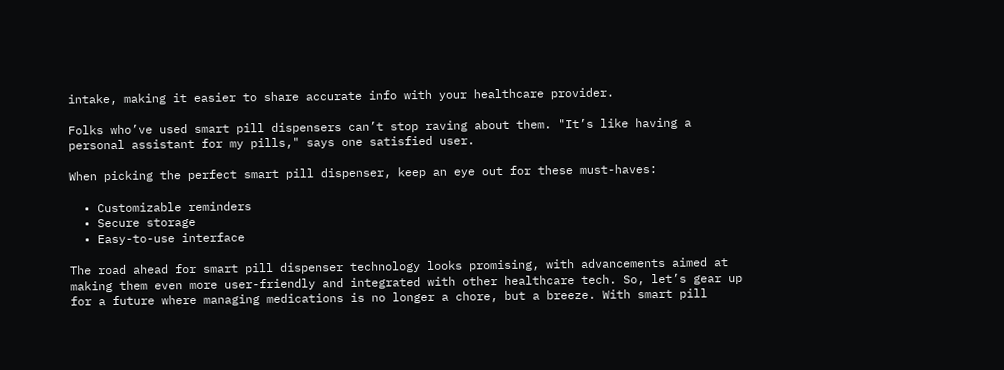intake, making it easier to share accurate info with your healthcare provider.

Folks who’ve used smart pill dispensers can’t stop raving about them. "It’s like having a personal assistant for my pills," says one satisfied user.

When picking the perfect smart pill dispenser, keep an eye out for these must-haves:

  • Customizable reminders
  • Secure storage
  • Easy-to-use interface

The road ahead for smart pill dispenser technology looks promising, with advancements aimed at making them even more user-friendly and integrated with other healthcare tech. So, let’s gear up for a future where managing medications is no longer a chore, but a breeze. With smart pill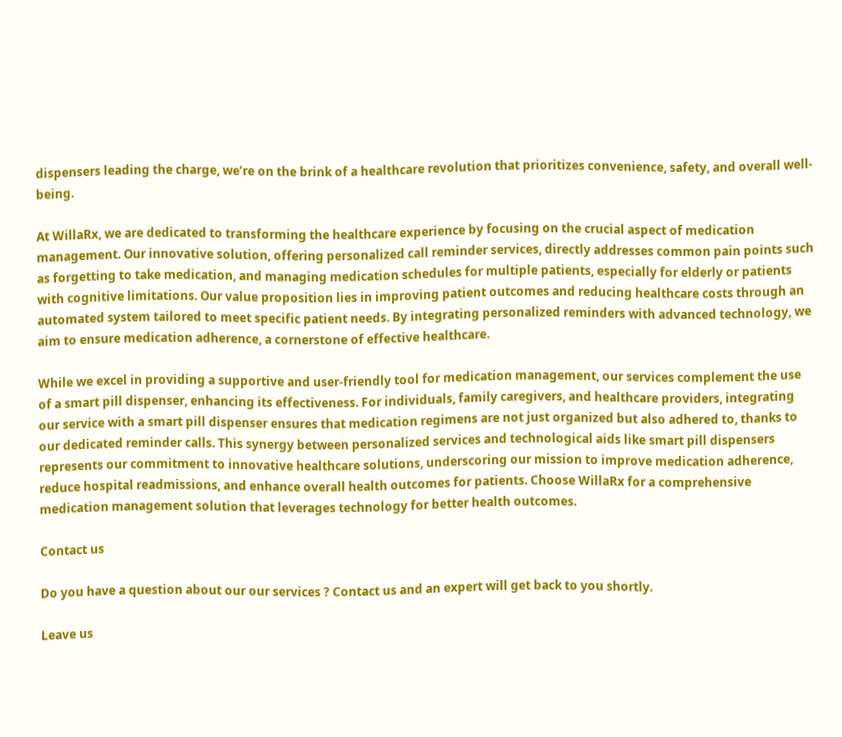dispensers leading the charge, we’re on the brink of a healthcare revolution that prioritizes convenience, safety, and overall well-being.

At WillaRx, we are dedicated to transforming the healthcare experience by focusing on the crucial aspect of medication management. Our innovative solution, offering personalized call reminder services, directly addresses common pain points such as forgetting to take medication, and managing medication schedules for multiple patients, especially for elderly or patients with cognitive limitations. Our value proposition lies in improving patient outcomes and reducing healthcare costs through an automated system tailored to meet specific patient needs. By integrating personalized reminders with advanced technology, we aim to ensure medication adherence, a cornerstone of effective healthcare.

While we excel in providing a supportive and user-friendly tool for medication management, our services complement the use of a smart pill dispenser, enhancing its effectiveness. For individuals, family caregivers, and healthcare providers, integrating our service with a smart pill dispenser ensures that medication regimens are not just organized but also adhered to, thanks to our dedicated reminder calls. This synergy between personalized services and technological aids like smart pill dispensers represents our commitment to innovative healthcare solutions, underscoring our mission to improve medication adherence, reduce hospital readmissions, and enhance overall health outcomes for patients. Choose WillaRx for a comprehensive medication management solution that leverages technology for better health outcomes.

Contact us

Do you have a question about our our services ? Contact us and an expert will get back to you shortly.

Leave us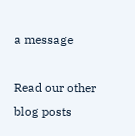a message

Read our other blog posts